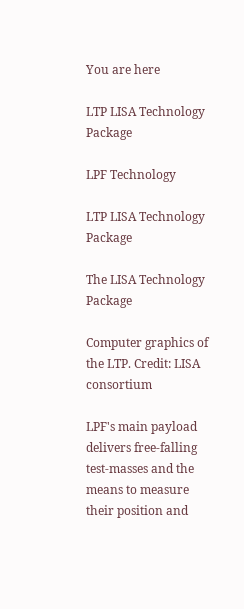You are here

LTP LISA Technology Package

LPF Technology

LTP LISA Technology Package

The LISA Technology Package

Computer graphics of the LTP. Credit: LISA consortium

LPF's main payload delivers free-falling test-masses and the means to measure their position and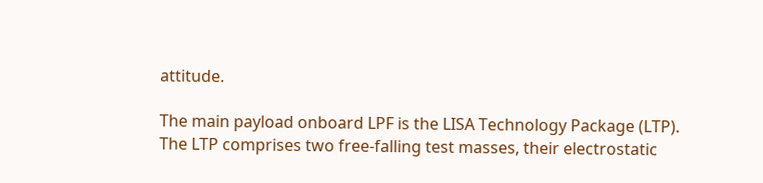attitude.

The main payload onboard LPF is the LISA Technology Package (LTP). The LTP comprises two free-falling test masses, their electrostatic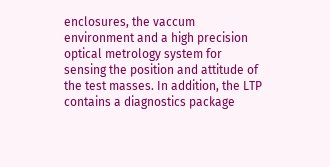enclosures, the vaccum environment and a high precision optical metrology system for sensing the position and attitude of the test masses. In addition, the LTP contains a diagnostics package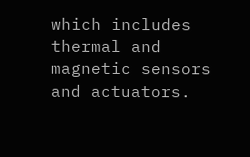which includes thermal and magnetic sensors and actuators.